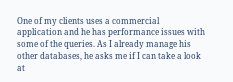One of my clients uses a commercial application and he has performance issues with some of the queries. As I already manage his other databases, he asks me if I can take a look at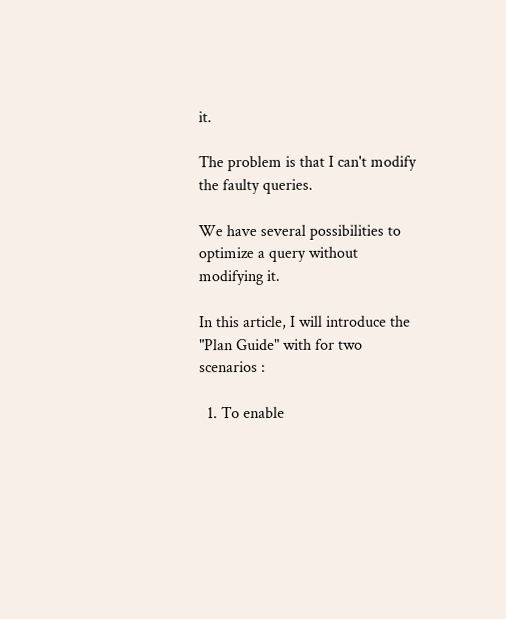it.

The problem is that I can't modify the faulty queries.

We have several possibilities to optimize a query without modifying it.

In this article, I will introduce the "Plan Guide" with for two scenarios :

  1. To enable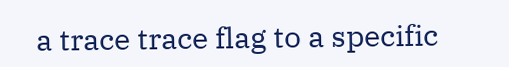a trace trace flag to a specific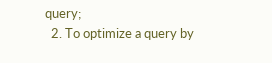query;
  2. To optimize a query by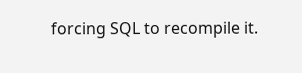forcing SQL to recompile it.